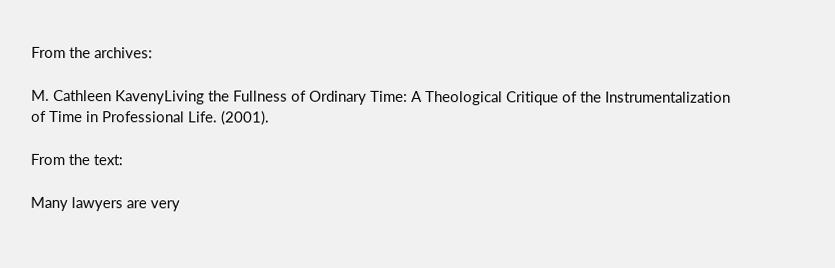From the archives:

M. Cathleen KavenyLiving the Fullness of Ordinary Time: A Theological Critique of the Instrumentalization of Time in Professional Life. (2001).

From the text:

Many lawyers are very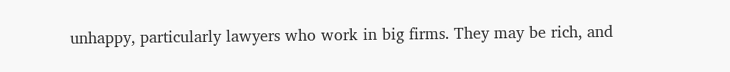unhappy, particularly lawyers who work in big firms. They may be rich, and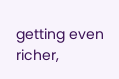getting even richer,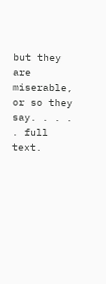but they are miserable, or so they say. . . . . full text.